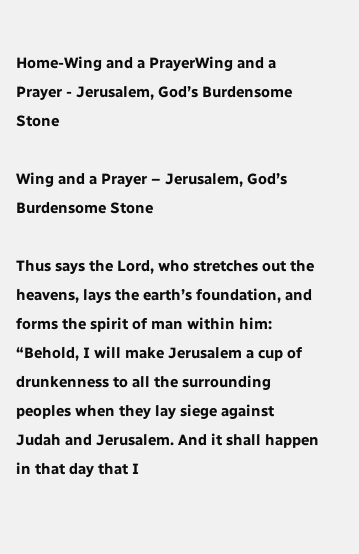Home-Wing and a PrayerWing and a Prayer - Jerusalem, God’s Burdensome Stone

Wing and a Prayer – Jerusalem, God’s Burdensome Stone

Thus says the Lord, who stretches out the heavens, lays the earth’s foundation, and forms the spirit of man within him: “Behold, I will make Jerusalem a cup of drunkenness to all the surrounding peoples when they lay siege against Judah and Jerusalem. And it shall happen in that day that I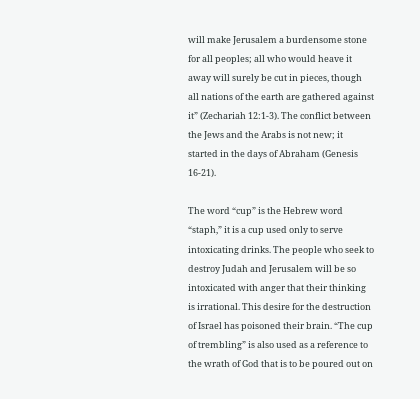will make Jerusalem a burdensome stone for all peoples; all who would heave it away will surely be cut in pieces, though all nations of the earth are gathered against it” (Zechariah 12:1-3). The conflict between the Jews and the Arabs is not new; it started in the days of Abraham (Genesis 16-21).

The word “cup” is the Hebrew word “staph,” it is a cup used only to serve intoxicating drinks. The people who seek to destroy Judah and Jerusalem will be so intoxicated with anger that their thinking is irrational. This desire for the destruction of Israel has poisoned their brain. “The cup of trembling” is also used as a reference to the wrath of God that is to be poured out on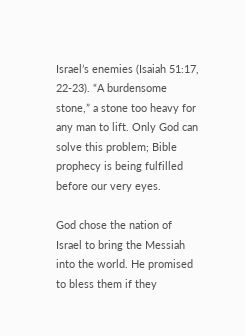Israel’s enemies (Isaiah 51:17, 22-23). “A burdensome stone,” a stone too heavy for any man to lift. Only God can solve this problem; Bible prophecy is being fulfilled before our very eyes.

God chose the nation of Israel to bring the Messiah into the world. He promised to bless them if they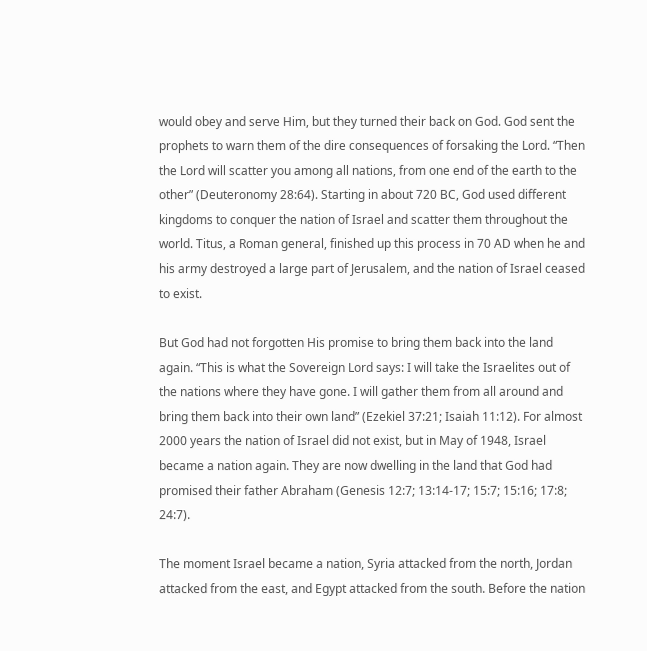would obey and serve Him, but they turned their back on God. God sent the prophets to warn them of the dire consequences of forsaking the Lord. “Then the Lord will scatter you among all nations, from one end of the earth to the other” (Deuteronomy 28:64). Starting in about 720 BC, God used different kingdoms to conquer the nation of Israel and scatter them throughout the world. Titus, a Roman general, finished up this process in 70 AD when he and his army destroyed a large part of Jerusalem, and the nation of Israel ceased to exist.

But God had not forgotten His promise to bring them back into the land again. “This is what the Sovereign Lord says: I will take the Israelites out of the nations where they have gone. I will gather them from all around and bring them back into their own land” (Ezekiel 37:21; Isaiah 11:12). For almost 2000 years the nation of Israel did not exist, but in May of 1948, Israel became a nation again. They are now dwelling in the land that God had promised their father Abraham (Genesis 12:7; 13:14-17; 15:7; 15:16; 17:8; 24:7).

The moment Israel became a nation, Syria attacked from the north, Jordan attacked from the east, and Egypt attacked from the south. Before the nation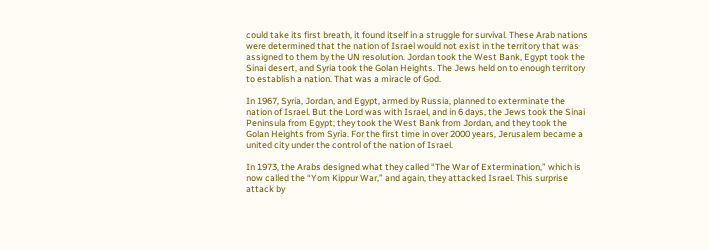could take its first breath, it found itself in a struggle for survival. These Arab nations were determined that the nation of Israel would not exist in the territory that was assigned to them by the UN resolution. Jordan took the West Bank, Egypt took the Sinai desert, and Syria took the Golan Heights. The Jews held on to enough territory to establish a nation. That was a miracle of God.

In 1967, Syria, Jordan, and Egypt, armed by Russia, planned to exterminate the nation of Israel. But the Lord was with Israel, and in 6 days, the Jews took the Sinai Peninsula from Egypt; they took the West Bank from Jordan, and they took the Golan Heights from Syria. For the first time in over 2000 years, Jerusalem became a united city under the control of the nation of Israel.

In 1973, the Arabs designed what they called “The War of Extermination,” which is now called the “Yom Kippur War,” and again, they attacked Israel. This surprise attack by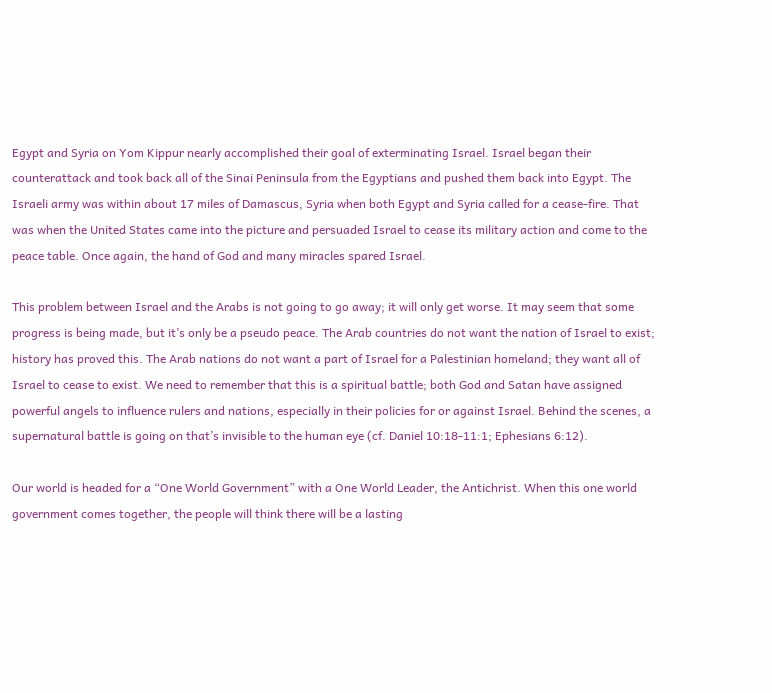Egypt and Syria on Yom Kippur nearly accomplished their goal of exterminating Israel. Israel began their counterattack and took back all of the Sinai Peninsula from the Egyptians and pushed them back into Egypt. The Israeli army was within about 17 miles of Damascus, Syria when both Egypt and Syria called for a cease-fire. That was when the United States came into the picture and persuaded Israel to cease its military action and come to the peace table. Once again, the hand of God and many miracles spared Israel.

This problem between Israel and the Arabs is not going to go away; it will only get worse. It may seem that some progress is being made, but it’s only be a pseudo peace. The Arab countries do not want the nation of Israel to exist; history has proved this. The Arab nations do not want a part of Israel for a Palestinian homeland; they want all of Israel to cease to exist. We need to remember that this is a spiritual battle; both God and Satan have assigned powerful angels to influence rulers and nations, especially in their policies for or against Israel. Behind the scenes, a supernatural battle is going on that’s invisible to the human eye (cf. Daniel 10:18-11:1; Ephesians 6:12).

Our world is headed for a “One World Government” with a One World Leader, the Antichrist. When this one world government comes together, the people will think there will be a lasting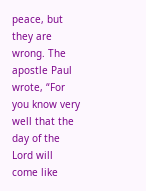peace, but they are wrong. The apostle Paul wrote, “For you know very well that the day of the Lord will come like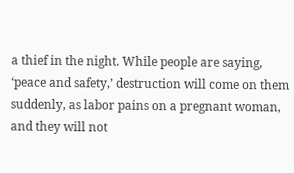a thief in the night. While people are saying, ‘peace and safety,’ destruction will come on them suddenly, as labor pains on a pregnant woman, and they will not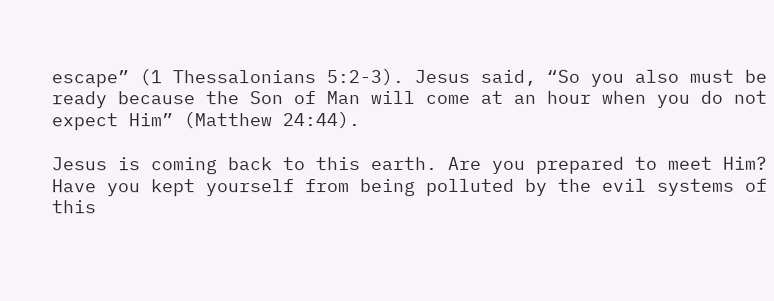escape” (1 Thessalonians 5:2-3). Jesus said, “So you also must be ready because the Son of Man will come at an hour when you do not expect Him” (Matthew 24:44).

Jesus is coming back to this earth. Are you prepared to meet Him? Have you kept yourself from being polluted by the evil systems of this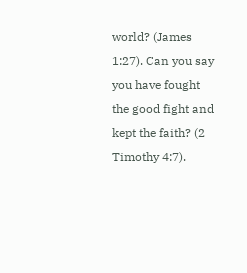world? (James 1:27). Can you say you have fought the good fight and kept the faith? (2 Timothy 4:7).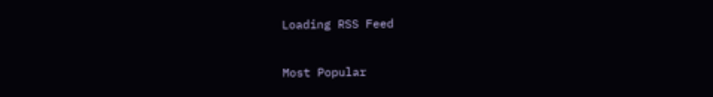Loading RSS Feed

Most Popular